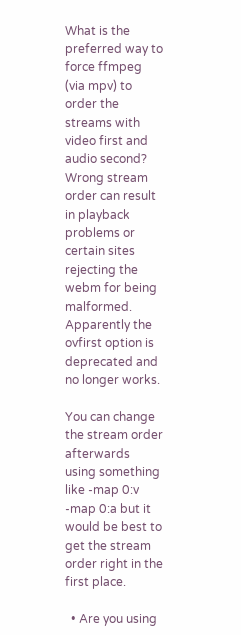What is the preferred way to force ffmpeg (via mpv) to order the streams with video first and audio second?
Wrong stream order can result in playback problems or certain sites rejecting the webm for being malformed.
Apparently the ovfirst option is deprecated and no longer works.

You can change the stream order afterwards using something like -map 0:v -map 0:a but it would be best to get the stream order right in the first place.

  • Are you using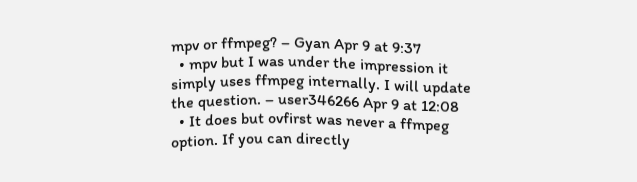mpv or ffmpeg? – Gyan Apr 9 at 9:37
  • mpv but I was under the impression it simply uses ffmpeg internally. I will update the question. – user346266 Apr 9 at 12:08
  • It does but ovfirst was never a ffmpeg option. If you can directly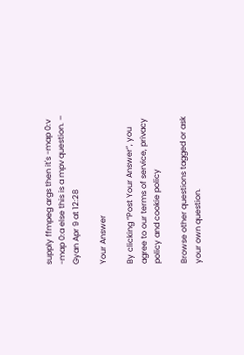supply ffmpeg args then it's -map 0:v -map 0:a else this is a mpv question. – Gyan Apr 9 at 12:28

Your Answer

By clicking “Post Your Answer”, you agree to our terms of service, privacy policy and cookie policy

Browse other questions tagged or ask your own question.